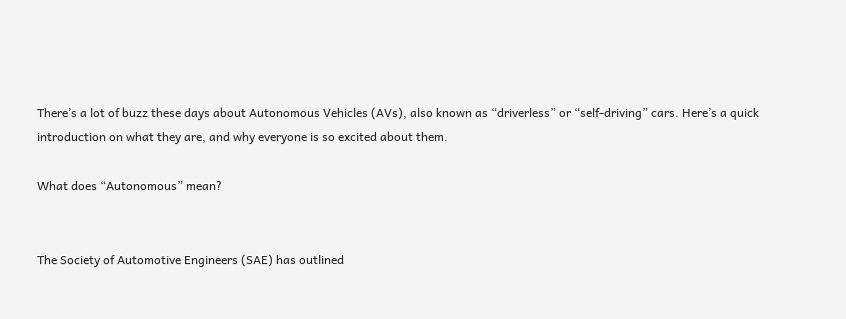There’s a lot of buzz these days about Autonomous Vehicles (AVs), also known as “driverless” or “self-driving” cars. Here’s a quick introduction on what they are, and why everyone is so excited about them.

What does “Autonomous” mean?


The Society of Automotive Engineers (SAE) has outlined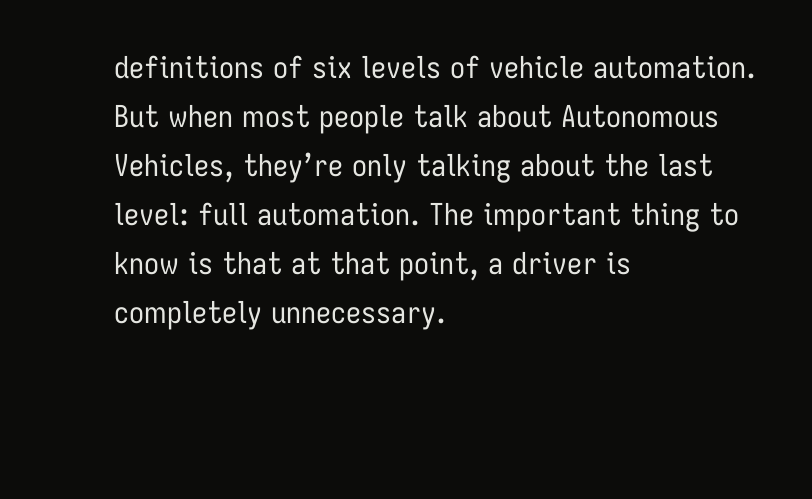definitions of six levels of vehicle automation. But when most people talk about Autonomous Vehicles, they’re only talking about the last level: full automation. The important thing to know is that at that point, a driver is completely unnecessary.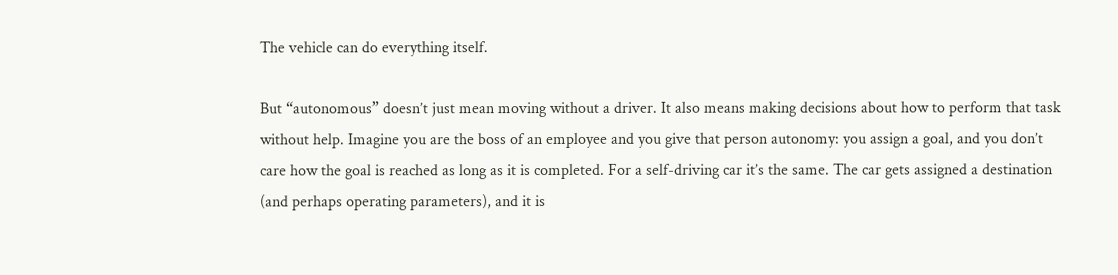The vehicle can do everything itself.

But “autonomous” doesn’t just mean moving without a driver. It also means making decisions about how to perform that task without help. Imagine you are the boss of an employee and you give that person autonomy: you assign a goal, and you don’t care how the goal is reached as long as it is completed. For a self-driving car it’s the same. The car gets assigned a destination (and perhaps operating parameters), and it is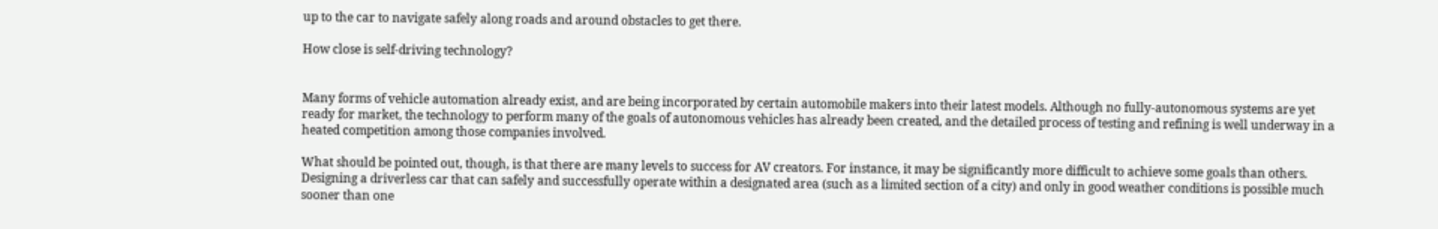up to the car to navigate safely along roads and around obstacles to get there.

How close is self-driving technology?


Many forms of vehicle automation already exist, and are being incorporated by certain automobile makers into their latest models. Although no fully-autonomous systems are yet ready for market, the technology to perform many of the goals of autonomous vehicles has already been created, and the detailed process of testing and refining is well underway in a heated competition among those companies involved.

What should be pointed out, though, is that there are many levels to success for AV creators. For instance, it may be significantly more difficult to achieve some goals than others. Designing a driverless car that can safely and successfully operate within a designated area (such as a limited section of a city) and only in good weather conditions is possible much sooner than one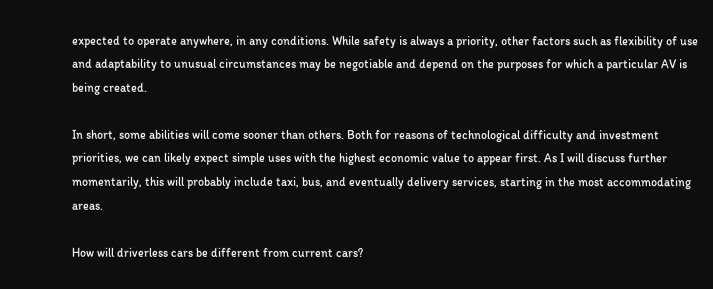expected to operate anywhere, in any conditions. While safety is always a priority, other factors such as flexibility of use and adaptability to unusual circumstances may be negotiable and depend on the purposes for which a particular AV is being created.

In short, some abilities will come sooner than others. Both for reasons of technological difficulty and investment priorities, we can likely expect simple uses with the highest economic value to appear first. As I will discuss further momentarily, this will probably include taxi, bus, and eventually delivery services, starting in the most accommodating areas.

How will driverless cars be different from current cars?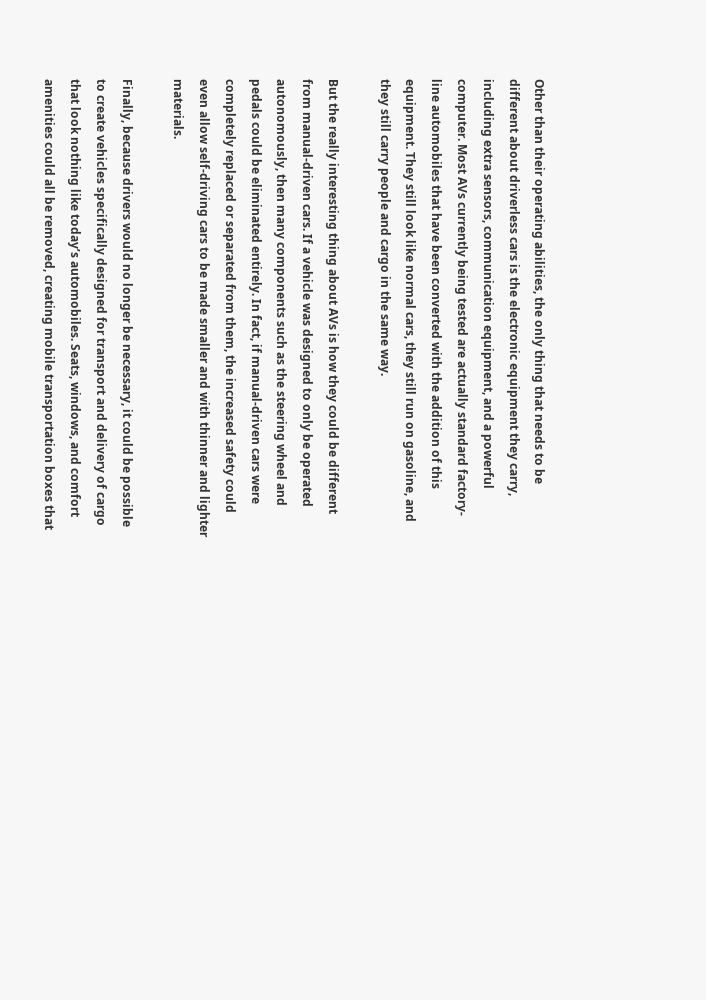Other than their operating abilities, the only thing that needs to be different about driverless cars is the electronic equipment they carry, including extra sensors, communication equipment, and a powerful computer. Most AVs currently being tested are actually standard factory-line automobiles that have been converted with the addition of this equipment. They still look like normal cars, they still run on gasoline, and they still carry people and cargo in the same way.

But the really interesting thing about AVs is how they could be different from manual-driven cars. If a vehicle was designed to only be operated autonomously, then many components such as the steering wheel and pedals could be eliminated entirely. In fact, if manual-driven cars were completely replaced or separated from them, the increased safety could even allow self-driving cars to be made smaller and with thinner and lighter materials.

Finally, because drivers would no longer be necessary, it could be possible to create vehicles specifically designed for transport and delivery of cargo that look nothing like today’s automobiles. Seats, windows, and comfort amenities could all be removed, creating mobile transportation boxes that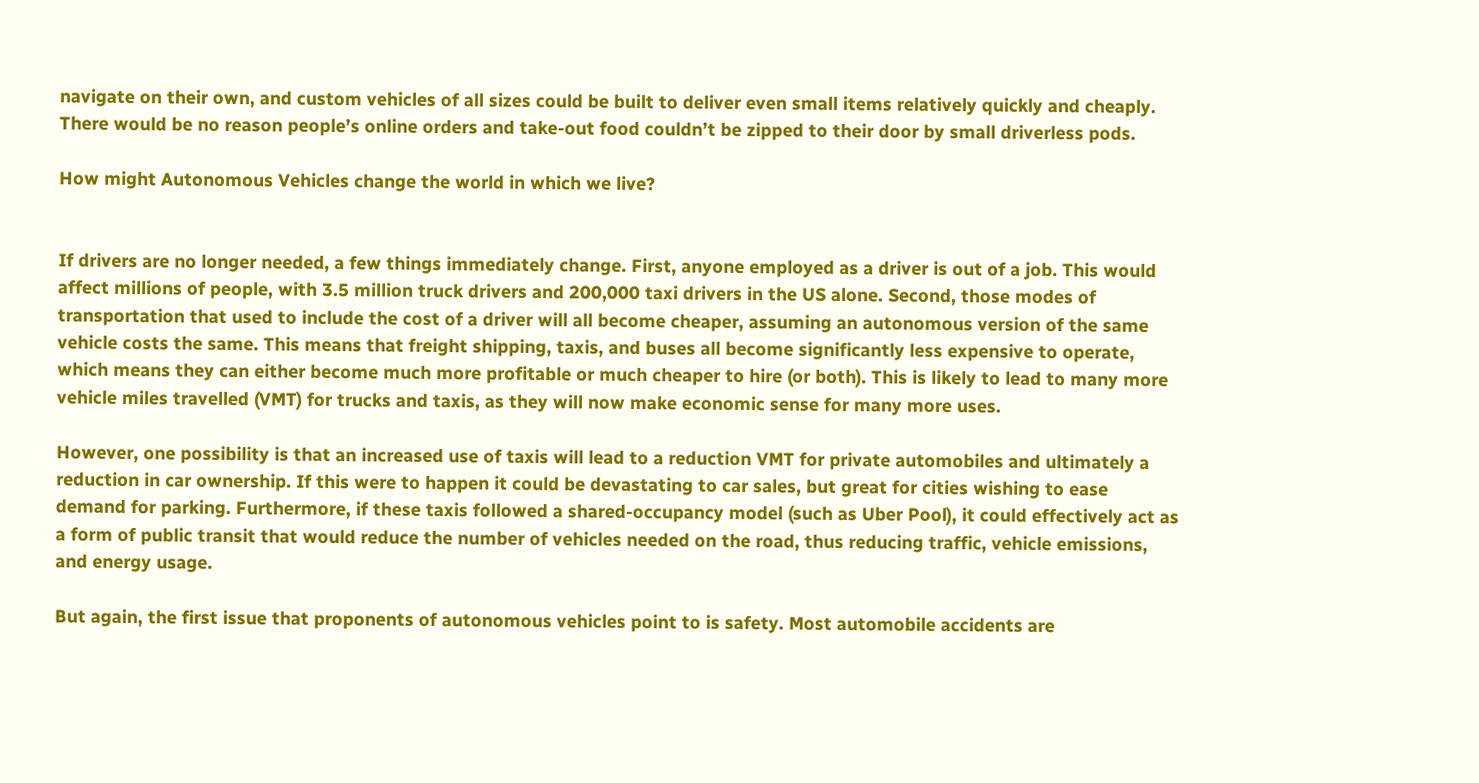navigate on their own, and custom vehicles of all sizes could be built to deliver even small items relatively quickly and cheaply. There would be no reason people’s online orders and take-out food couldn’t be zipped to their door by small driverless pods.

How might Autonomous Vehicles change the world in which we live?


If drivers are no longer needed, a few things immediately change. First, anyone employed as a driver is out of a job. This would affect millions of people, with 3.5 million truck drivers and 200,000 taxi drivers in the US alone. Second, those modes of transportation that used to include the cost of a driver will all become cheaper, assuming an autonomous version of the same vehicle costs the same. This means that freight shipping, taxis, and buses all become significantly less expensive to operate, which means they can either become much more profitable or much cheaper to hire (or both). This is likely to lead to many more vehicle miles travelled (VMT) for trucks and taxis, as they will now make economic sense for many more uses.

However, one possibility is that an increased use of taxis will lead to a reduction VMT for private automobiles and ultimately a reduction in car ownership. If this were to happen it could be devastating to car sales, but great for cities wishing to ease demand for parking. Furthermore, if these taxis followed a shared-occupancy model (such as Uber Pool), it could effectively act as a form of public transit that would reduce the number of vehicles needed on the road, thus reducing traffic, vehicle emissions, and energy usage.

But again, the first issue that proponents of autonomous vehicles point to is safety. Most automobile accidents are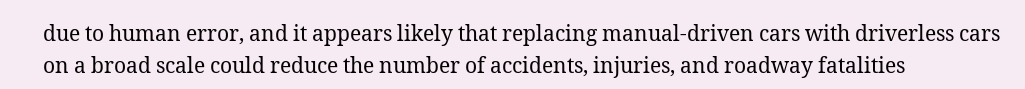due to human error, and it appears likely that replacing manual-driven cars with driverless cars on a broad scale could reduce the number of accidents, injuries, and roadway fatalities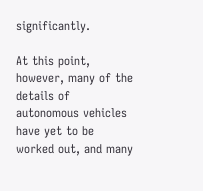significantly.

At this point, however, many of the details of autonomous vehicles have yet to be worked out, and many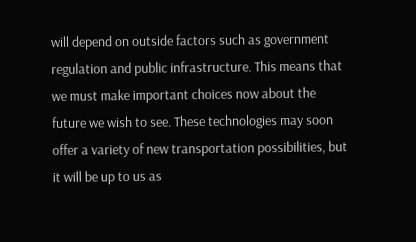will depend on outside factors such as government regulation and public infrastructure. This means that we must make important choices now about the future we wish to see. These technologies may soon offer a variety of new transportation possibilities, but it will be up to us as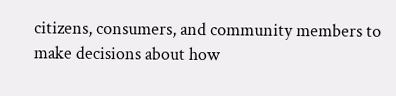citizens, consumers, and community members to make decisions about how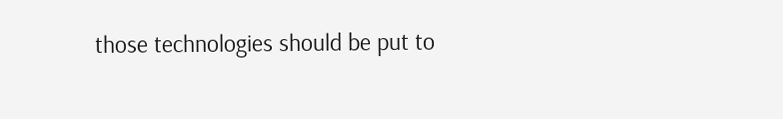those technologies should be put to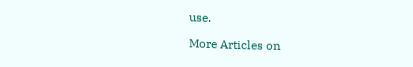use.

More Articles on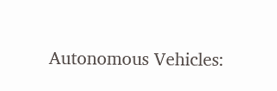Autonomous Vehicles: